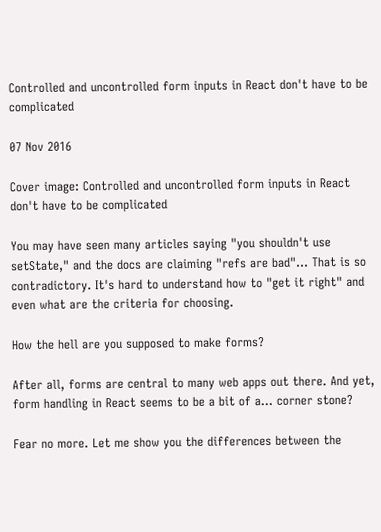Controlled and uncontrolled form inputs in React don't have to be complicated

07 Nov 2016

Cover image: Controlled and uncontrolled form inputs in React don't have to be complicated

You may have seen many articles saying "you shouldn't use setState," and the docs are claiming "refs are bad"... That is so contradictory. It's hard to understand how to "get it right" and even what are the criteria for choosing.

How the hell are you supposed to make forms?

After all, forms are central to many web apps out there. And yet, form handling in React seems to be a bit of a... corner stone?

Fear no more. Let me show you the differences between the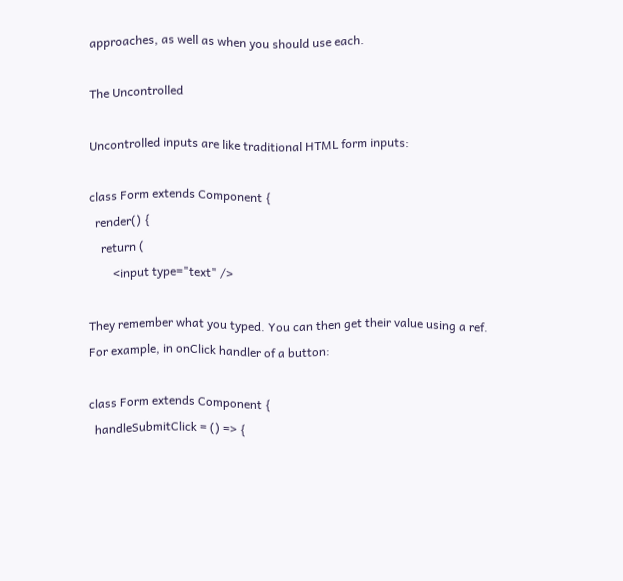approaches, as well as when you should use each.

The Uncontrolled

Uncontrolled inputs are like traditional HTML form inputs:

class Form extends Component {
  render() {
    return (
        <input type="text" />

They remember what you typed. You can then get their value using a ref. For example, in onClick handler of a button:

class Form extends Component {
  handleSubmitClick = () => {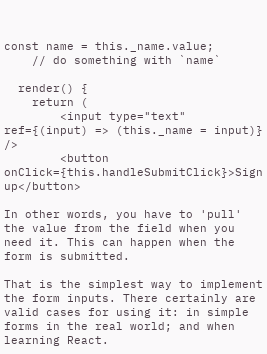const name = this._name.value;
    // do something with `name`

  render() {
    return (
        <input type="text" ref={(input) => (this._name = input)} />
        <button onClick={this.handleSubmitClick}>Sign up</button>

In other words, you have to 'pull' the value from the field when you need it. This can happen when the form is submitted.

That is the simplest way to implement the form inputs. There certainly are valid cases for using it: in simple forms in the real world; and when learning React.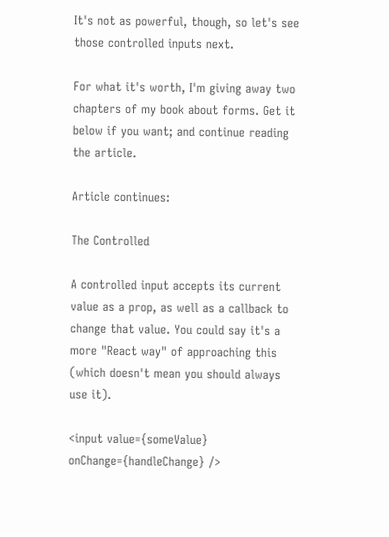It's not as powerful, though, so let's see those controlled inputs next.

For what it's worth, I'm giving away two chapters of my book about forms. Get it below if you want; and continue reading the article.

Article continues:

The Controlled

A controlled input accepts its current value as a prop, as well as a callback to change that value. You could say it's a more "React way" of approaching this (which doesn't mean you should always use it).

<input value={someValue} onChange={handleChange} />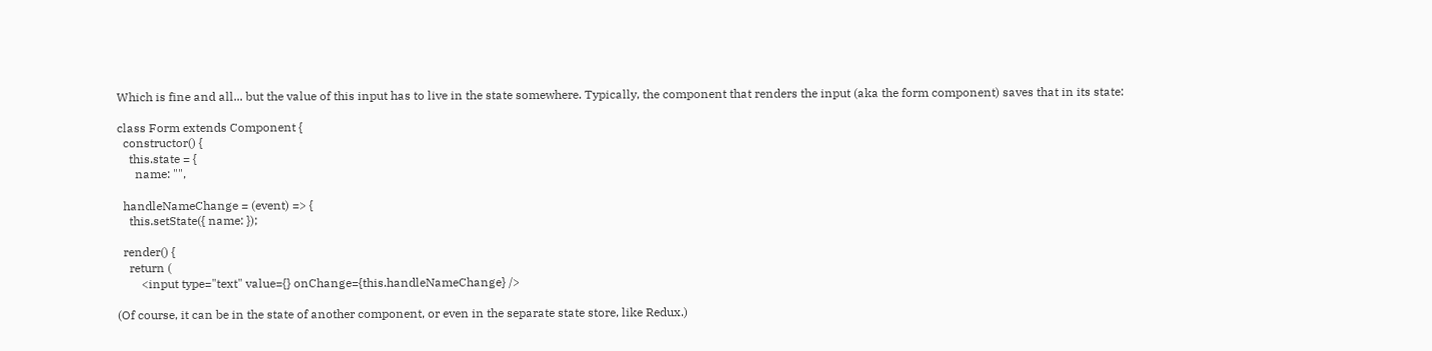Which is fine and all... but the value of this input has to live in the state somewhere. Typically, the component that renders the input (aka the form component) saves that in its state:

class Form extends Component {
  constructor() {
    this.state = {
      name: "",

  handleNameChange = (event) => {
    this.setState({ name: });

  render() {
    return (
        <input type="text" value={} onChange={this.handleNameChange} />

(Of course, it can be in the state of another component, or even in the separate state store, like Redux.)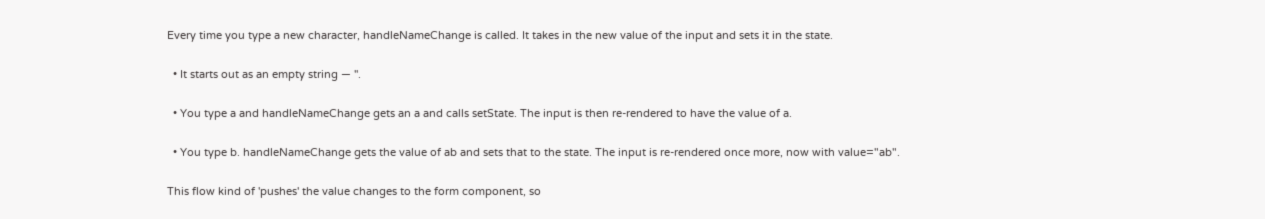Every time you type a new character, handleNameChange is called. It takes in the new value of the input and sets it in the state.

  • It starts out as an empty string — ''.

  • You type a and handleNameChange gets an a and calls setState. The input is then re-rendered to have the value of a.

  • You type b. handleNameChange gets the value of ab and sets that to the state. The input is re-rendered once more, now with value="ab".

This flow kind of 'pushes' the value changes to the form component, so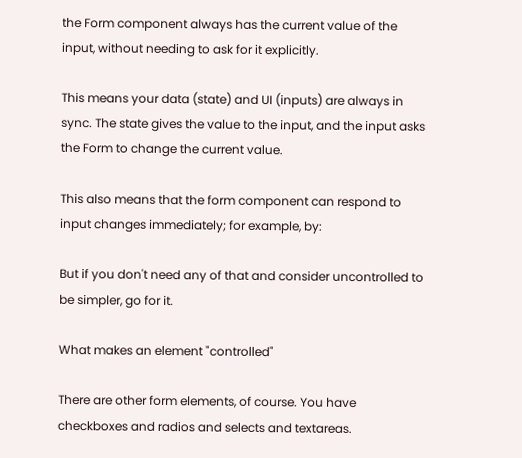the Form component always has the current value of the input, without needing to ask for it explicitly.

This means your data (state) and UI (inputs) are always in sync. The state gives the value to the input, and the input asks the Form to change the current value.

This also means that the form component can respond to input changes immediately; for example, by:

But if you don't need any of that and consider uncontrolled to be simpler, go for it.

What makes an element "controlled"

There are other form elements, of course. You have checkboxes and radios and selects and textareas.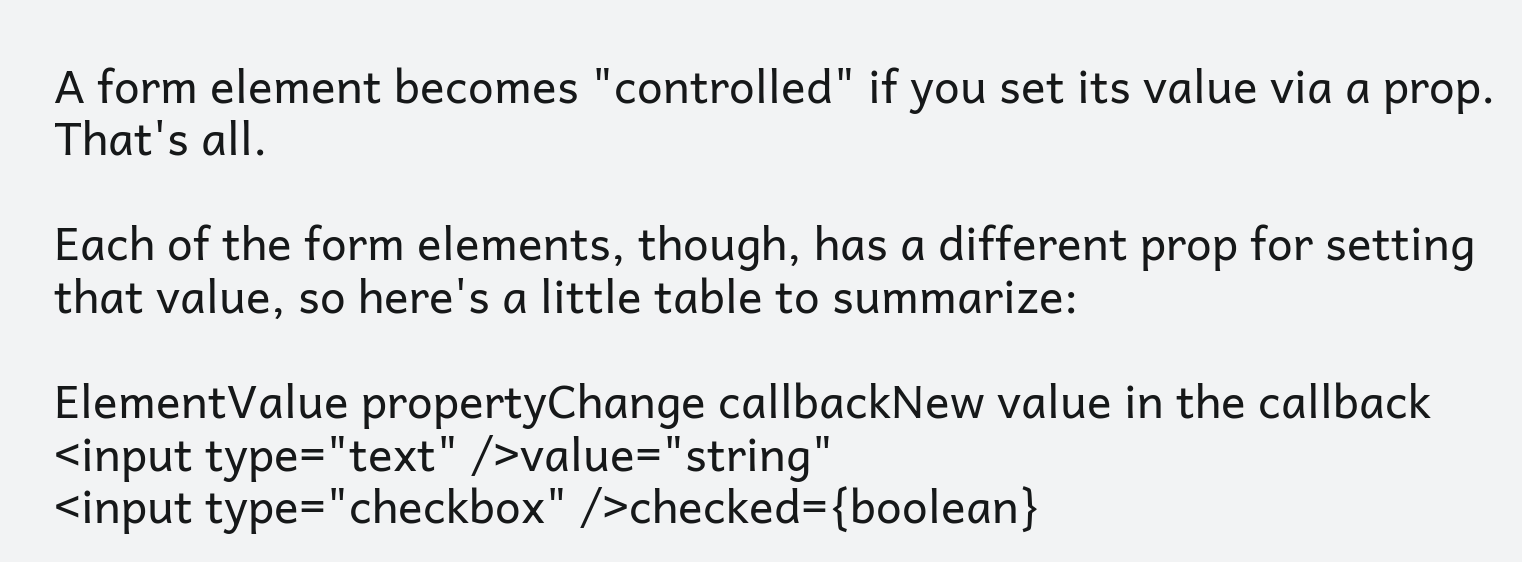A form element becomes "controlled" if you set its value via a prop. That's all.

Each of the form elements, though, has a different prop for setting that value, so here's a little table to summarize:

ElementValue propertyChange callbackNew value in the callback
<input type="text" />value="string"
<input type="checkbox" />checked={boolean}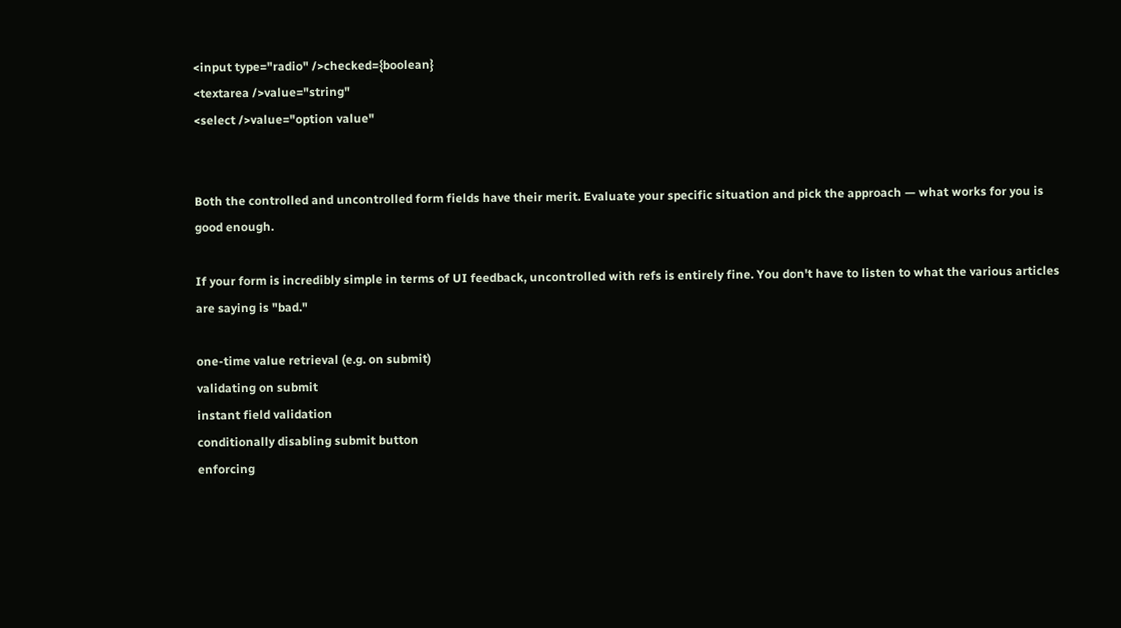<input type="radio" />checked={boolean}
<textarea />value="string"
<select />value="option value"


Both the controlled and uncontrolled form fields have their merit. Evaluate your specific situation and pick the approach — what works for you is good enough.

If your form is incredibly simple in terms of UI feedback, uncontrolled with refs is entirely fine. You don't have to listen to what the various articles are saying is "bad."

one-time value retrieval (e.g. on submit)
validating on submit
instant field validation
conditionally disabling submit button
enforcing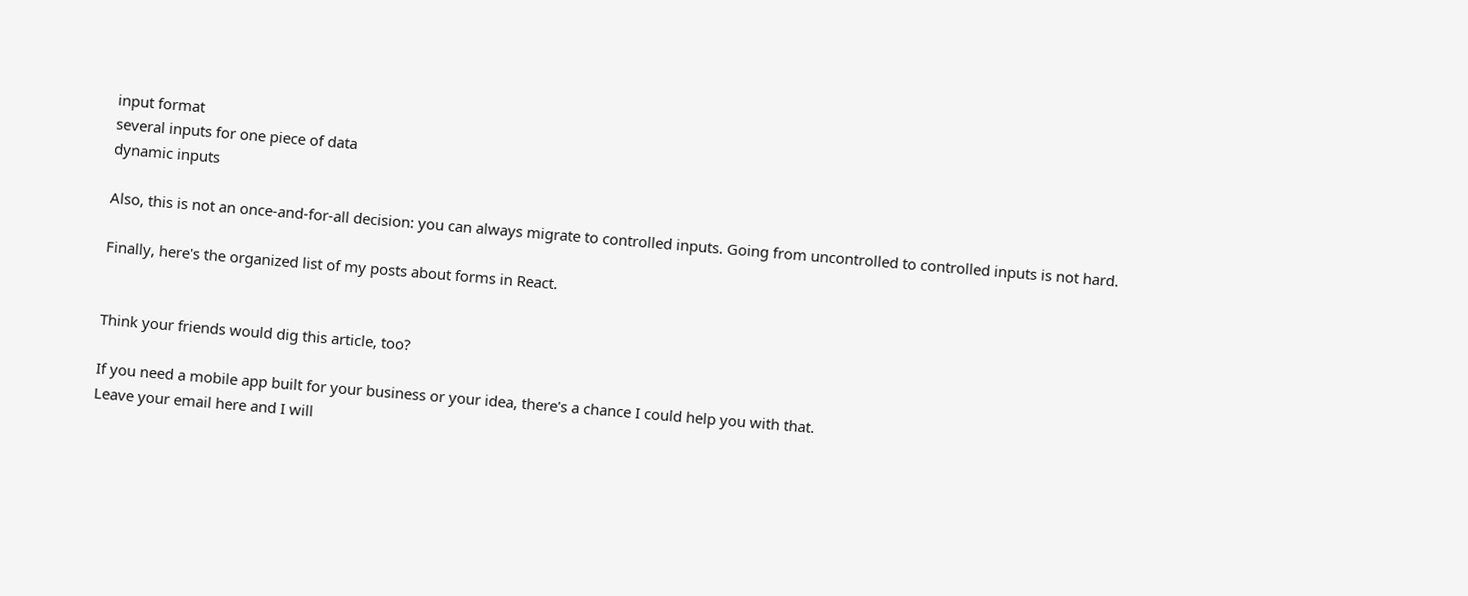input format
several inputs for one piece of data
dynamic inputs

Also, this is not an once-and-for-all decision: you can always migrate to controlled inputs. Going from uncontrolled to controlled inputs is not hard.

Finally, here's the organized list of my posts about forms in React.


Think your friends would dig this article, too?

If you need a mobile app built for your business or your idea, there's a chance I could help you with that.
Leave your email here and I will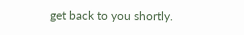get back to you shortly.